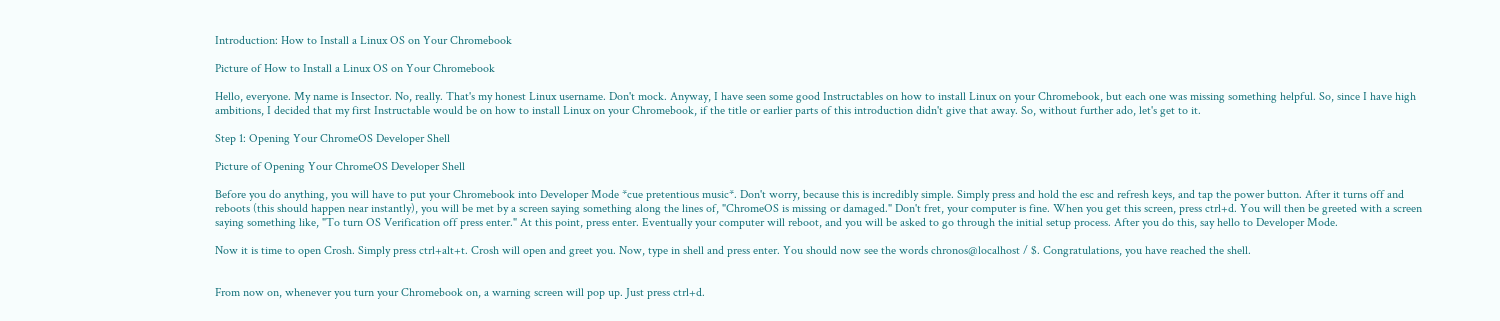Introduction: How to Install a Linux OS on Your Chromebook

Picture of How to Install a Linux OS on Your Chromebook

Hello, everyone. My name is Insector. No, really. That's my honest Linux username. Don't mock. Anyway, I have seen some good Instructables on how to install Linux on your Chromebook, but each one was missing something helpful. So, since I have high ambitions, I decided that my first Instructable would be on how to install Linux on your Chromebook, if the title or earlier parts of this introduction didn't give that away. So, without further ado, let's get to it.

Step 1: Opening Your ChromeOS Developer Shell

Picture of Opening Your ChromeOS Developer Shell

Before you do anything, you will have to put your Chromebook into Developer Mode *cue pretentious music*. Don't worry, because this is incredibly simple. Simply press and hold the esc and refresh keys, and tap the power button. After it turns off and reboots (this should happen near instantly), you will be met by a screen saying something along the lines of, "ChromeOS is missing or damaged." Don't fret, your computer is fine. When you get this screen, press ctrl+d. You will then be greeted with a screen saying something like, "To turn OS Verification off press enter." At this point, press enter. Eventually your computer will reboot, and you will be asked to go through the initial setup process. After you do this, say hello to Developer Mode.

Now it is time to open Crosh. Simply press ctrl+alt+t. Crosh will open and greet you. Now, type in shell and press enter. You should now see the words chronos@localhost / $. Congratulations, you have reached the shell.


From now on, whenever you turn your Chromebook on, a warning screen will pop up. Just press ctrl+d.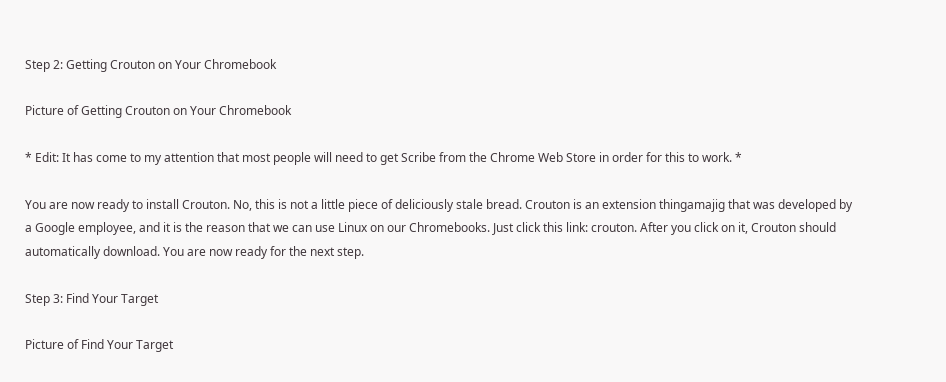Step 2: Getting Crouton on Your Chromebook

Picture of Getting Crouton on Your Chromebook

* Edit: It has come to my attention that most people will need to get Scribe from the Chrome Web Store in order for this to work. *

You are now ready to install Crouton. No, this is not a little piece of deliciously stale bread. Crouton is an extension thingamajig that was developed by a Google employee, and it is the reason that we can use Linux on our Chromebooks. Just click this link: crouton. After you click on it, Crouton should automatically download. You are now ready for the next step.

Step 3: Find Your Target

Picture of Find Your Target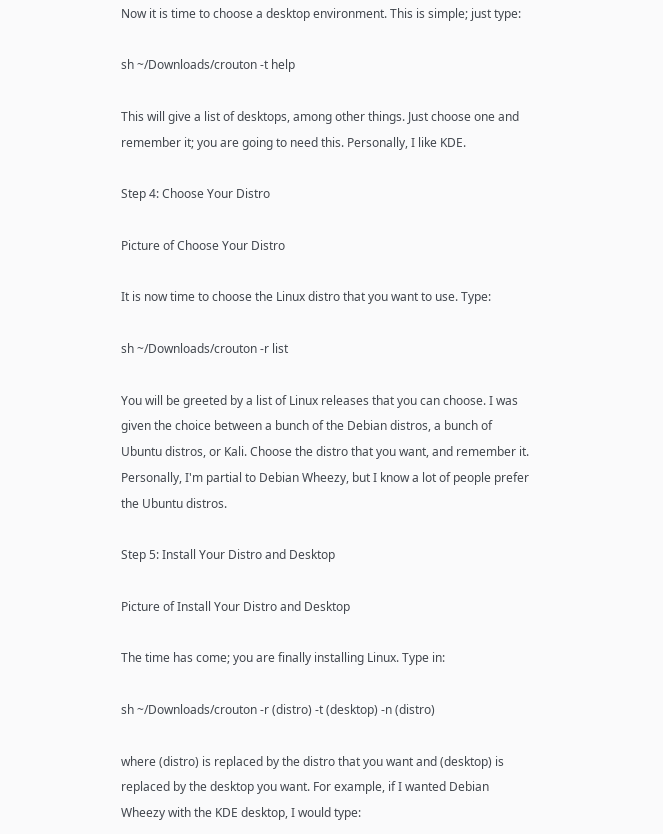Now it is time to choose a desktop environment. This is simple; just type:

sh ~/Downloads/crouton -t help

This will give a list of desktops, among other things. Just choose one and remember it; you are going to need this. Personally, I like KDE.

Step 4: Choose Your Distro

Picture of Choose Your Distro

It is now time to choose the Linux distro that you want to use. Type:

sh ~/Downloads/crouton -r list

You will be greeted by a list of Linux releases that you can choose. I was given the choice between a bunch of the Debian distros, a bunch of Ubuntu distros, or Kali. Choose the distro that you want, and remember it. Personally, I'm partial to Debian Wheezy, but I know a lot of people prefer the Ubuntu distros.

Step 5: Install Your Distro and Desktop

Picture of Install Your Distro and Desktop

The time has come; you are finally installing Linux. Type in:

sh ~/Downloads/crouton -r (distro) -t (desktop) -n (distro)

where (distro) is replaced by the distro that you want and (desktop) is replaced by the desktop you want. For example, if I wanted Debian Wheezy with the KDE desktop, I would type: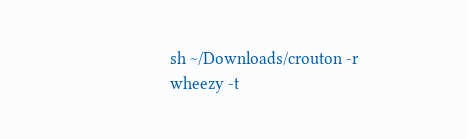sh ~/Downloads/crouton -r wheezy -t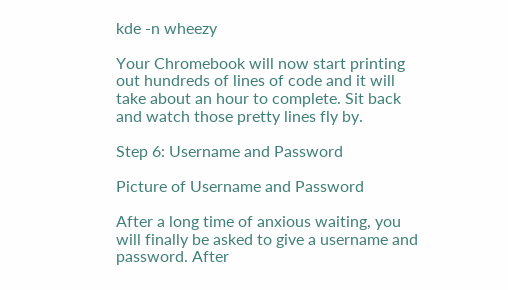kde -n wheezy

Your Chromebook will now start printing out hundreds of lines of code and it will take about an hour to complete. Sit back and watch those pretty lines fly by.

Step 6: Username and Password

Picture of Username and Password

After a long time of anxious waiting, you will finally be asked to give a username and password. After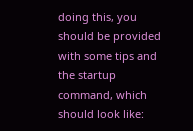doing this, you should be provided with some tips and the startup command, which should look like: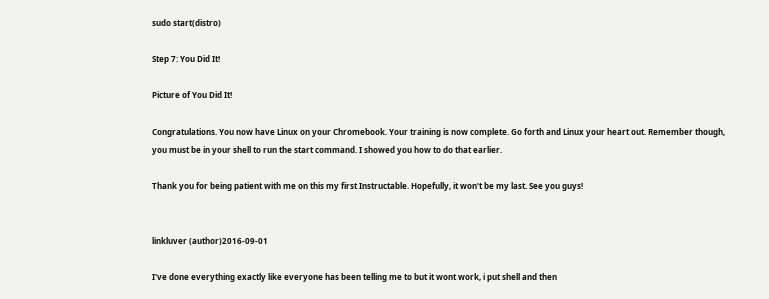sudo start(distro)

Step 7: You Did It!

Picture of You Did It!

Congratulations. You now have Linux on your Chromebook. Your training is now complete. Go forth and Linux your heart out. Remember though, you must be in your shell to run the start command. I showed you how to do that earlier.

Thank you for being patient with me on this my first Instructable. Hopefully, it won't be my last. See you guys!


linkluver (author)2016-09-01

I've done everything exactly like everyone has been telling me to but it wont work, i put shell and then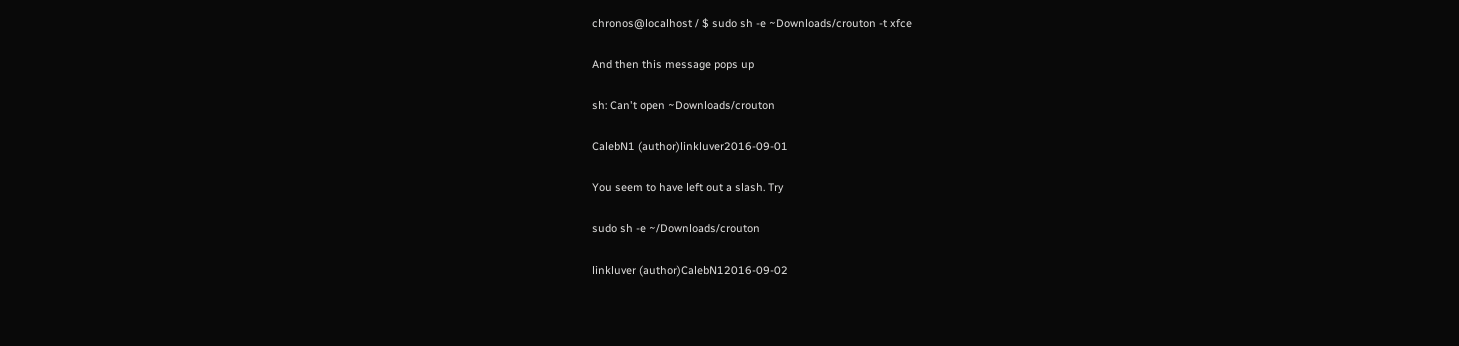chronos@localhost / $ sudo sh -e ~Downloads/crouton -t xfce

And then this message pops up

sh: Can't open ~Downloads/crouton

CalebN1 (author)linkluver2016-09-01

You seem to have left out a slash. Try

sudo sh -e ~/Downloads/crouton

linkluver (author)CalebN12016-09-02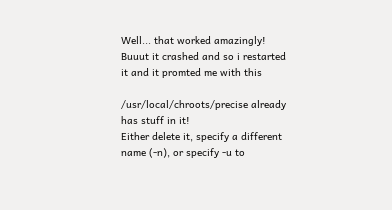Well... that worked amazingly! Buuut it crashed and so i restarted it and it promted me with this

/usr/local/chroots/precise already has stuff in it!
Either delete it, specify a different name (-n), or specify -u to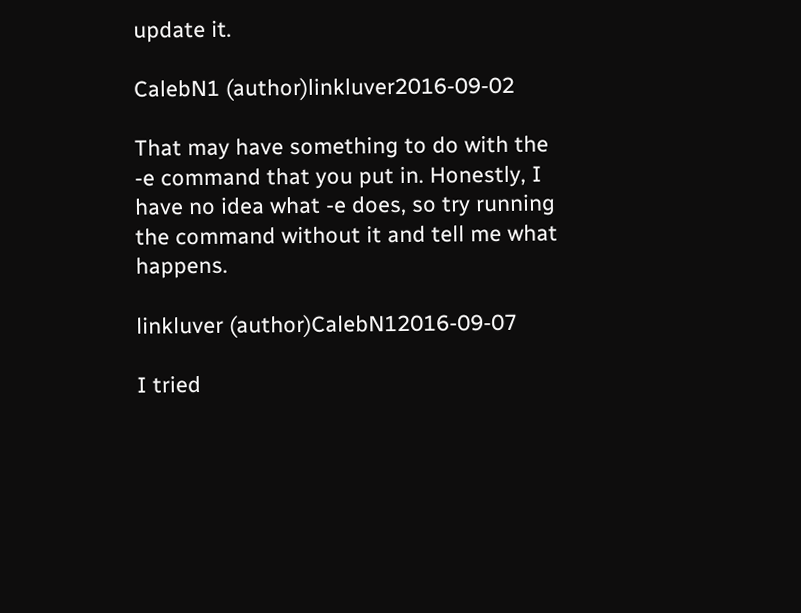update it.

CalebN1 (author)linkluver2016-09-02

That may have something to do with the -e command that you put in. Honestly, I have no idea what -e does, so try running the command without it and tell me what happens.

linkluver (author)CalebN12016-09-07

I tried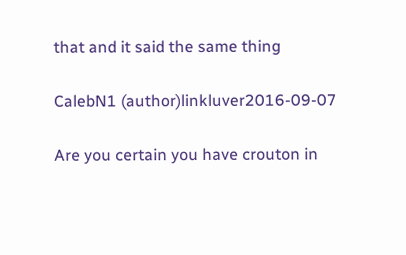that and it said the same thing

CalebN1 (author)linkluver2016-09-07

Are you certain you have crouton in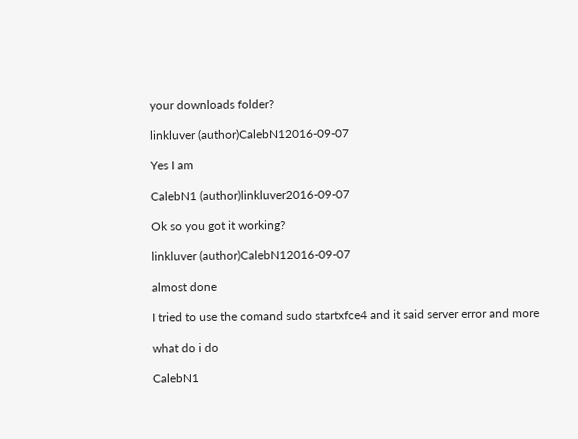your downloads folder?

linkluver (author)CalebN12016-09-07

Yes I am

CalebN1 (author)linkluver2016-09-07

Ok so you got it working?

linkluver (author)CalebN12016-09-07

almost done

I tried to use the comand sudo startxfce4 and it said server error and more

what do i do

CalebN1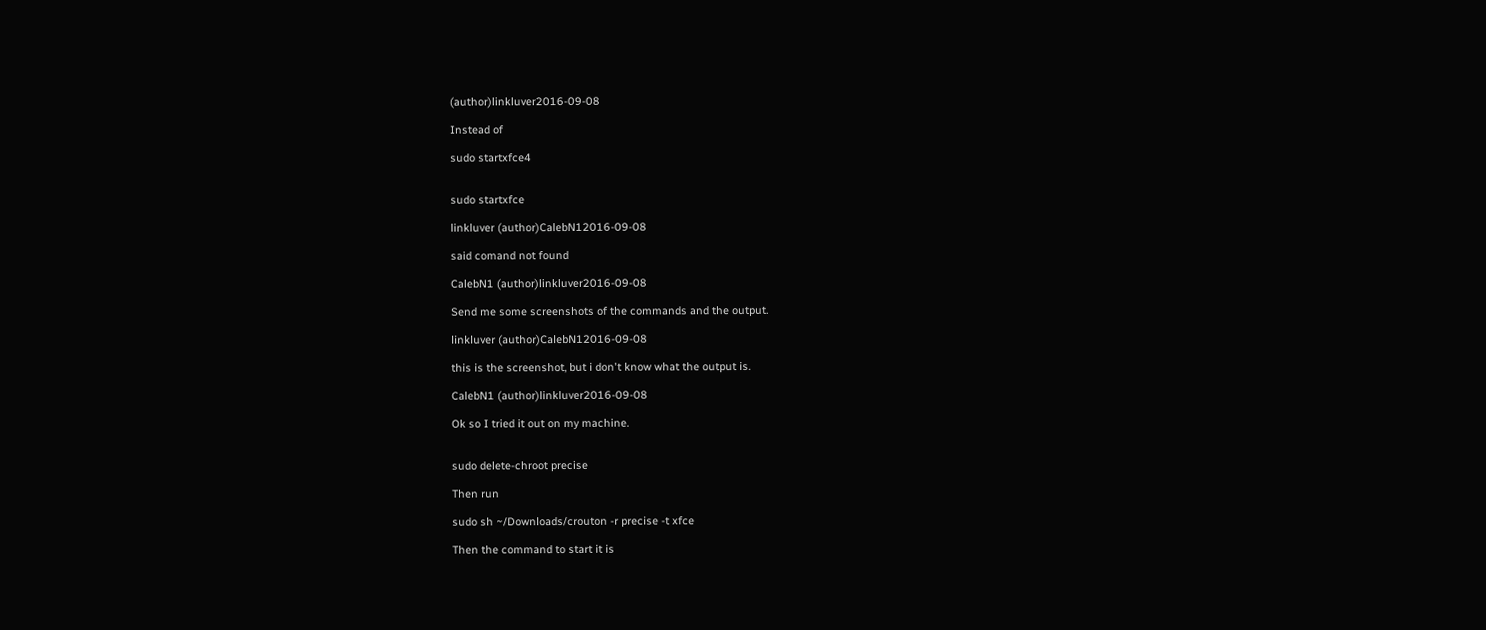(author)linkluver2016-09-08

Instead of

sudo startxfce4


sudo startxfce

linkluver (author)CalebN12016-09-08

said comand not found

CalebN1 (author)linkluver2016-09-08

Send me some screenshots of the commands and the output.

linkluver (author)CalebN12016-09-08

this is the screenshot, but i don't know what the output is.

CalebN1 (author)linkluver2016-09-08

Ok so I tried it out on my machine.


sudo delete-chroot precise

Then run

sudo sh ~/Downloads/crouton -r precise -t xfce

Then the command to start it is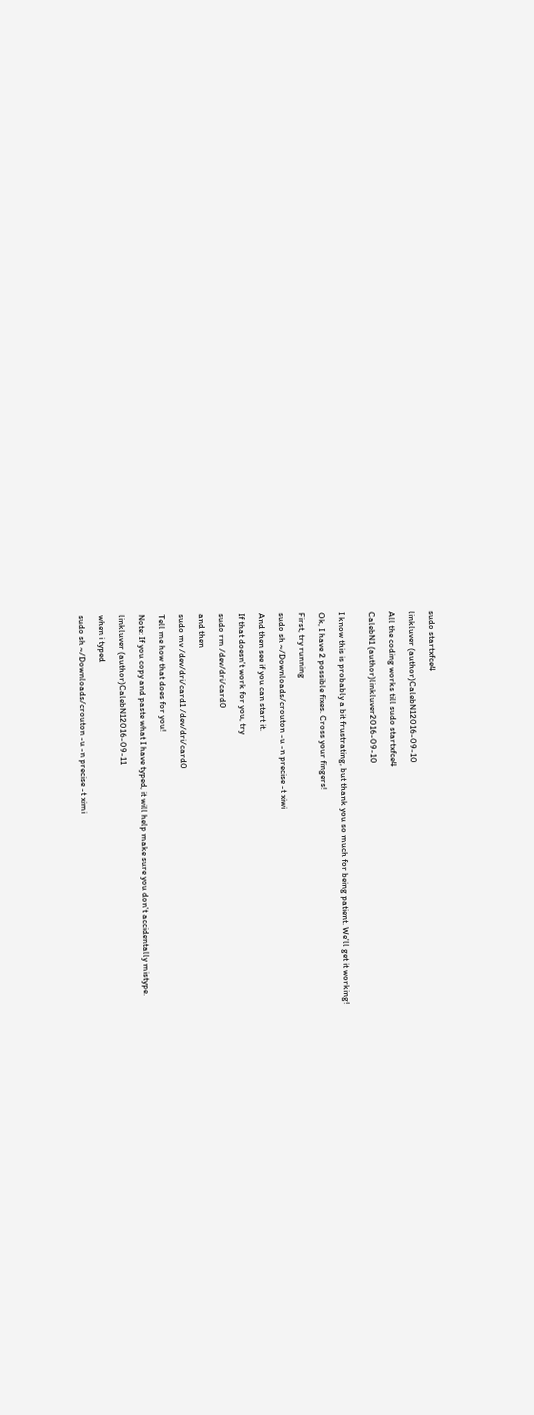sudo startxfce4

linkluver (author)CalebN12016-09-10

All the coding works till sudo startxfce4

CalebN1 (author)linkluver2016-09-10


I know this is probably a bit frustrating, but thank you so much for being patient. We'll get it working!

Ok, I have 2 possible fixes. Cross your fingers!

First, try running

sudo sh ~/Downloads/crouton -u -n precise -t xiwi

And then see if you can start it.

If that doesn't work for you, try

sudo rm /dev/dri/card0

and then

sudo mv /dev/dri/card1 /dev/dri/card0

Tell me how that does for you!

Note: If you copy and paste what I have typed, it will help make sure you don't accidentally mistype.

linkluver (author)CalebN12016-09-11

when i typed

sudo sh ~/Downloads/crouton -u -n precise -t ximi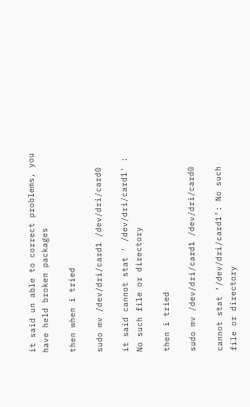it said un able to correct problems, you have held broken packages

then when i tried

sudo mv /dev/dri/card1 /dev/dri/card0

it said cannot stat ' /dev/dri/card1' : No such file or directory

then i tried

sudo mv /dev/dri/card1 /dev/dri/card0

cannot stat ‘/dev/dri/card1’: No such file or directory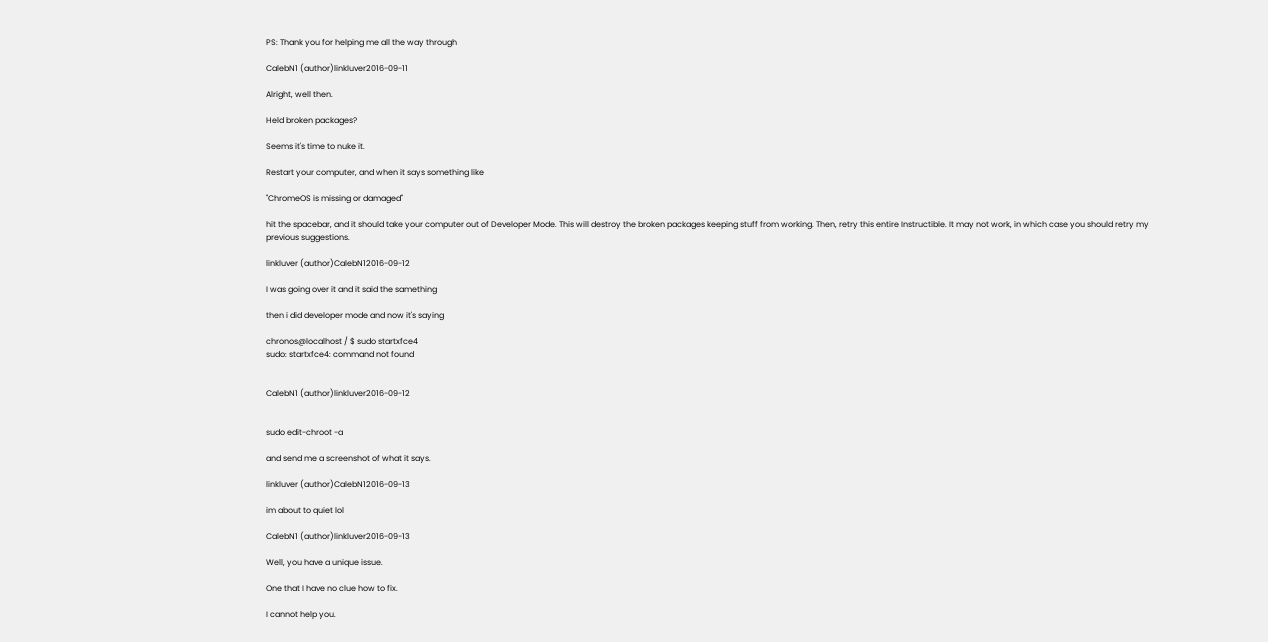PS: Thank you for helping me all the way through

CalebN1 (author)linkluver2016-09-11

Alright, well then.

Held broken packages?

Seems it's time to nuke it.

Restart your computer, and when it says something like

"ChromeOS is missing or damaged"

hit the spacebar, and it should take your computer out of Developer Mode. This will destroy the broken packages keeping stuff from working. Then, retry this entire Instructible. It may not work, in which case you should retry my previous suggestions.

linkluver (author)CalebN12016-09-12

I was going over it and it said the samething

then i did developer mode and now it's saying

chronos@localhost / $ sudo startxfce4
sudo: startxfce4: command not found


CalebN1 (author)linkluver2016-09-12


sudo edit-chroot -a

and send me a screenshot of what it says.

linkluver (author)CalebN12016-09-13

im about to quiet lol

CalebN1 (author)linkluver2016-09-13

Well, you have a unique issue.

One that I have no clue how to fix.

I cannot help you.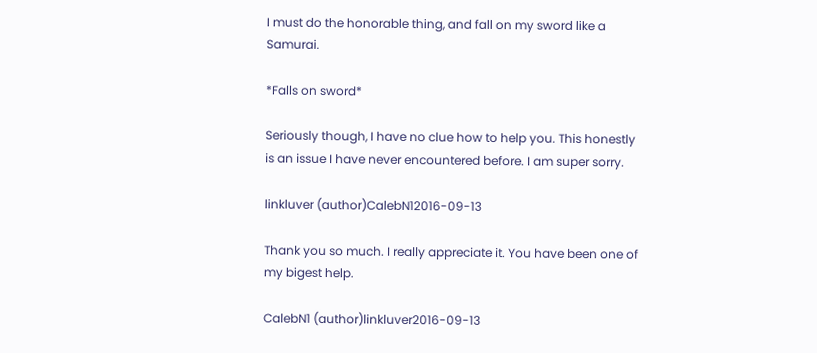I must do the honorable thing, and fall on my sword like a Samurai.

*Falls on sword*

Seriously though, I have no clue how to help you. This honestly is an issue I have never encountered before. I am super sorry.

linkluver (author)CalebN12016-09-13

Thank you so much. I really appreciate it. You have been one of my bigest help.

CalebN1 (author)linkluver2016-09-13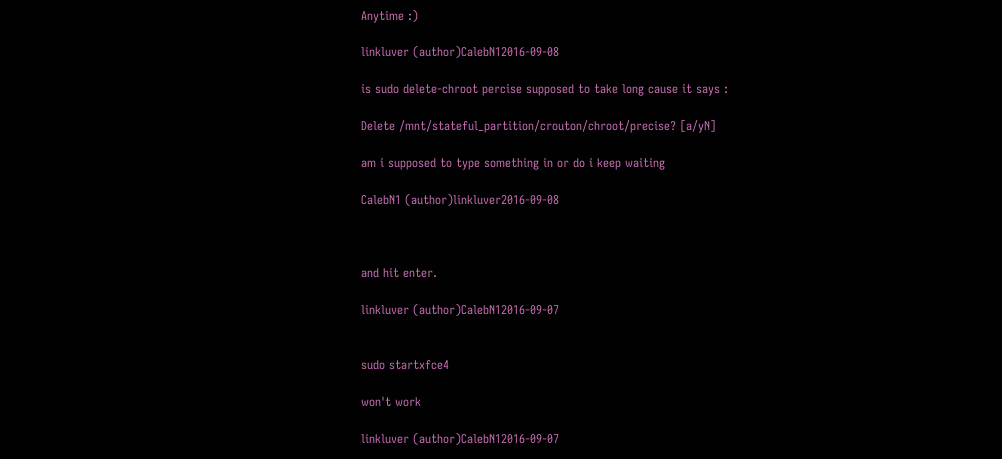Anytime :)

linkluver (author)CalebN12016-09-08

is sudo delete-chroot percise supposed to take long cause it says :

Delete /mnt/stateful_partition/crouton/chroot/precise? [a/yN]

am i supposed to type something in or do i keep waiting

CalebN1 (author)linkluver2016-09-08



and hit enter.

linkluver (author)CalebN12016-09-07


sudo startxfce4

won't work

linkluver (author)CalebN12016-09-07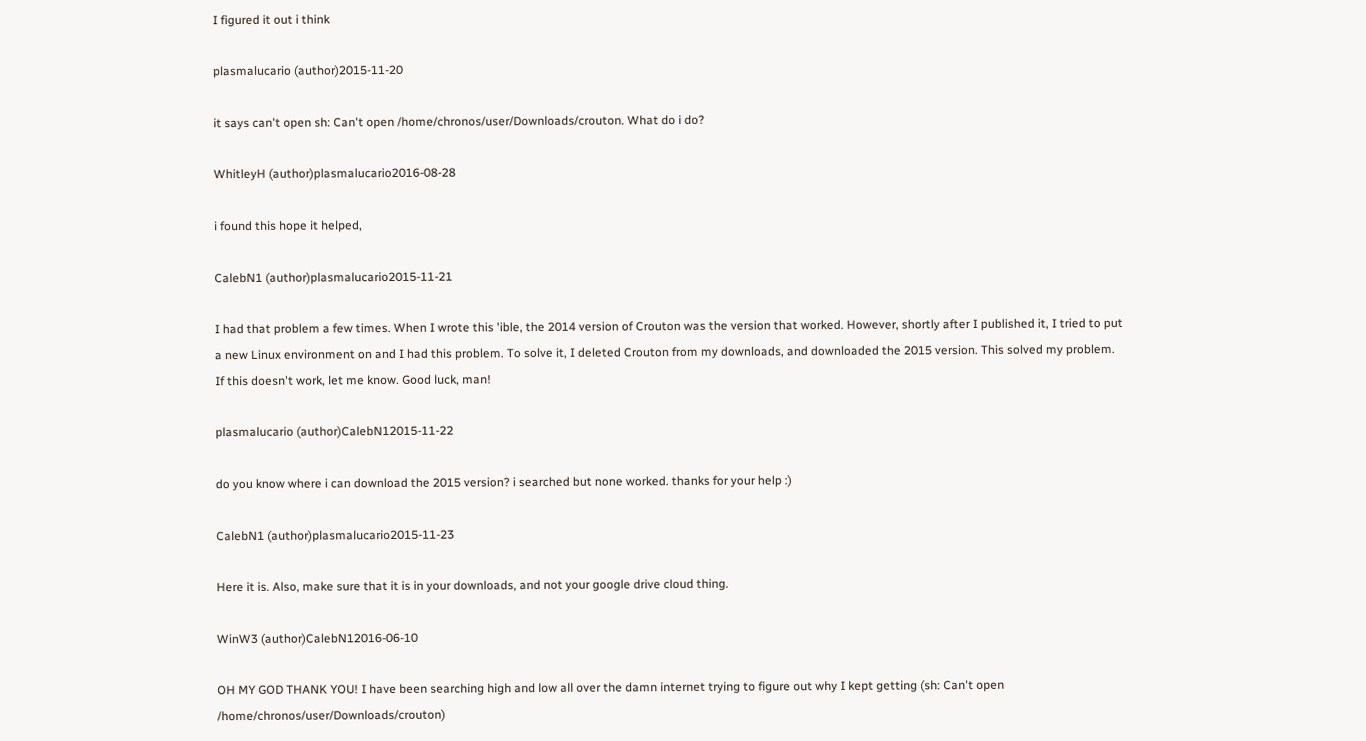I figured it out i think

plasmalucario (author)2015-11-20

it says can't open sh: Can't open /home/chronos/user/Downloads/crouton. What do i do?

WhitleyH (author)plasmalucario2016-08-28

i found this hope it helped,

CalebN1 (author)plasmalucario2015-11-21

I had that problem a few times. When I wrote this 'ible, the 2014 version of Crouton was the version that worked. However, shortly after I published it, I tried to put a new Linux environment on and I had this problem. To solve it, I deleted Crouton from my downloads, and downloaded the 2015 version. This solved my problem. If this doesn't work, let me know. Good luck, man!

plasmalucario (author)CalebN12015-11-22

do you know where i can download the 2015 version? i searched but none worked. thanks for your help :)

CalebN1 (author)plasmalucario2015-11-23

Here it is. Also, make sure that it is in your downloads, and not your google drive cloud thing.

WinW3 (author)CalebN12016-06-10

OH MY GOD THANK YOU! I have been searching high and low all over the damn internet trying to figure out why I kept getting (sh: Can't open /home/chronos/user/Downloads/crouton)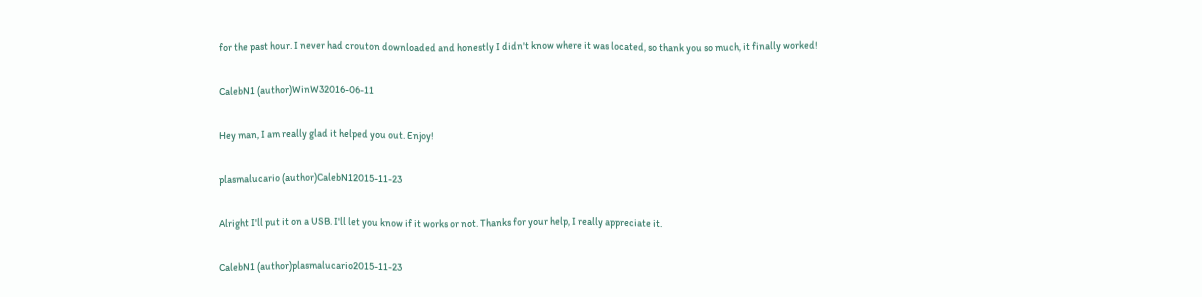for the past hour. I never had crouton downloaded and honestly I didn't know where it was located, so thank you so much, it finally worked!

CalebN1 (author)WinW32016-06-11

Hey man, I am really glad it helped you out. Enjoy!

plasmalucario (author)CalebN12015-11-23

Alright I'll put it on a USB. I'll let you know if it works or not. Thanks for your help, I really appreciate it.

CalebN1 (author)plasmalucario2015-11-23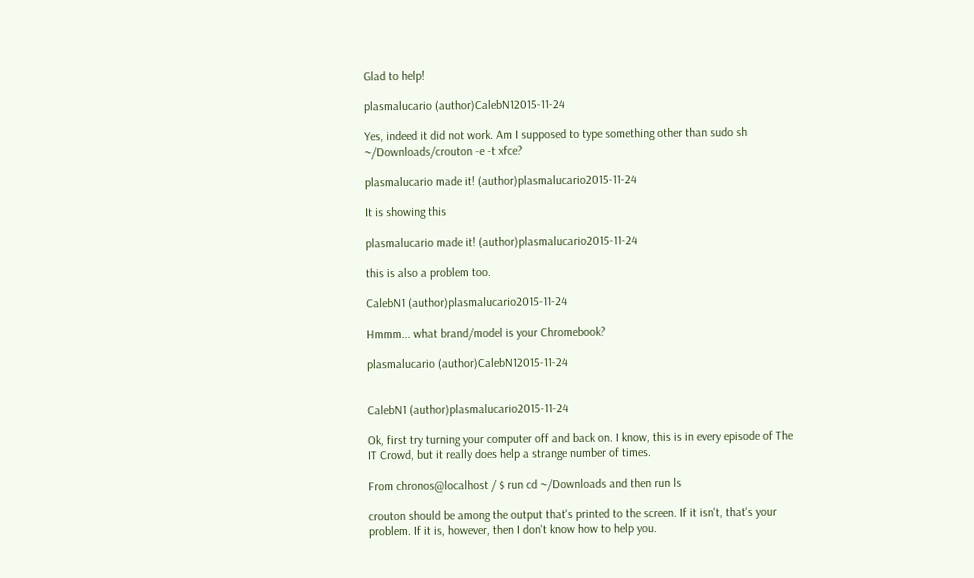Glad to help!

plasmalucario (author)CalebN12015-11-24

Yes, indeed it did not work. Am I supposed to type something other than sudo sh ~/Downloads/crouton -e -t xfce?

plasmalucario made it! (author)plasmalucario2015-11-24

It is showing this

plasmalucario made it! (author)plasmalucario2015-11-24

this is also a problem too.

CalebN1 (author)plasmalucario2015-11-24

Hmmm... what brand/model is your Chromebook?

plasmalucario (author)CalebN12015-11-24


CalebN1 (author)plasmalucario2015-11-24

Ok, first try turning your computer off and back on. I know, this is in every episode of The IT Crowd, but it really does help a strange number of times.

From chronos@localhost / $ run cd ~/Downloads and then run ls

crouton should be among the output that's printed to the screen. If it isn't, that's your problem. If it is, however, then I don't know how to help you.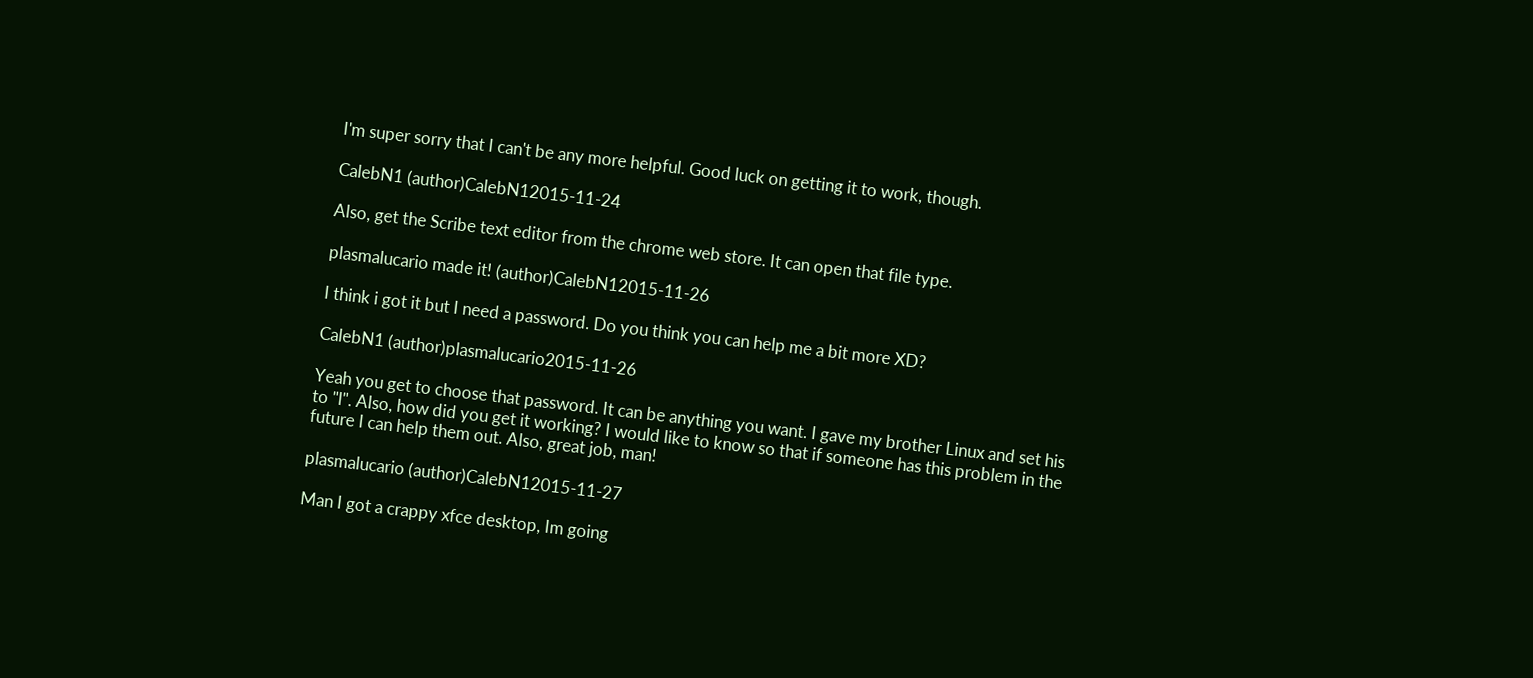I'm super sorry that I can't be any more helpful. Good luck on getting it to work, though.

CalebN1 (author)CalebN12015-11-24

Also, get the Scribe text editor from the chrome web store. It can open that file type.

plasmalucario made it! (author)CalebN12015-11-26

I think i got it but I need a password. Do you think you can help me a bit more XD?

CalebN1 (author)plasmalucario2015-11-26

Yeah you get to choose that password. It can be anything you want. I gave my brother Linux and set his to "l". Also, how did you get it working? I would like to know so that if someone has this problem in the future I can help them out. Also, great job, man!

plasmalucario (author)CalebN12015-11-27

Man I got a crappy xfce desktop, Im going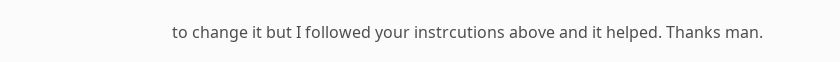to change it but I followed your instrcutions above and it helped. Thanks man.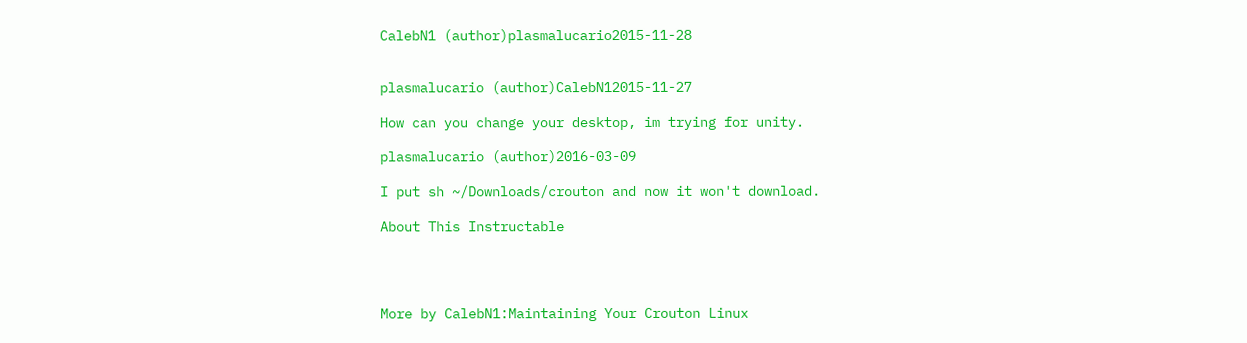CalebN1 (author)plasmalucario2015-11-28


plasmalucario (author)CalebN12015-11-27

How can you change your desktop, im trying for unity.

plasmalucario (author)2016-03-09

I put sh ~/Downloads/crouton and now it won't download.

About This Instructable




More by CalebN1:Maintaining Your Crouton Linux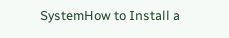SystemHow to Install a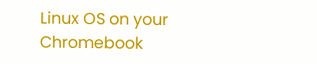Linux OS on your Chromebook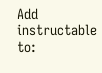Add instructable to: